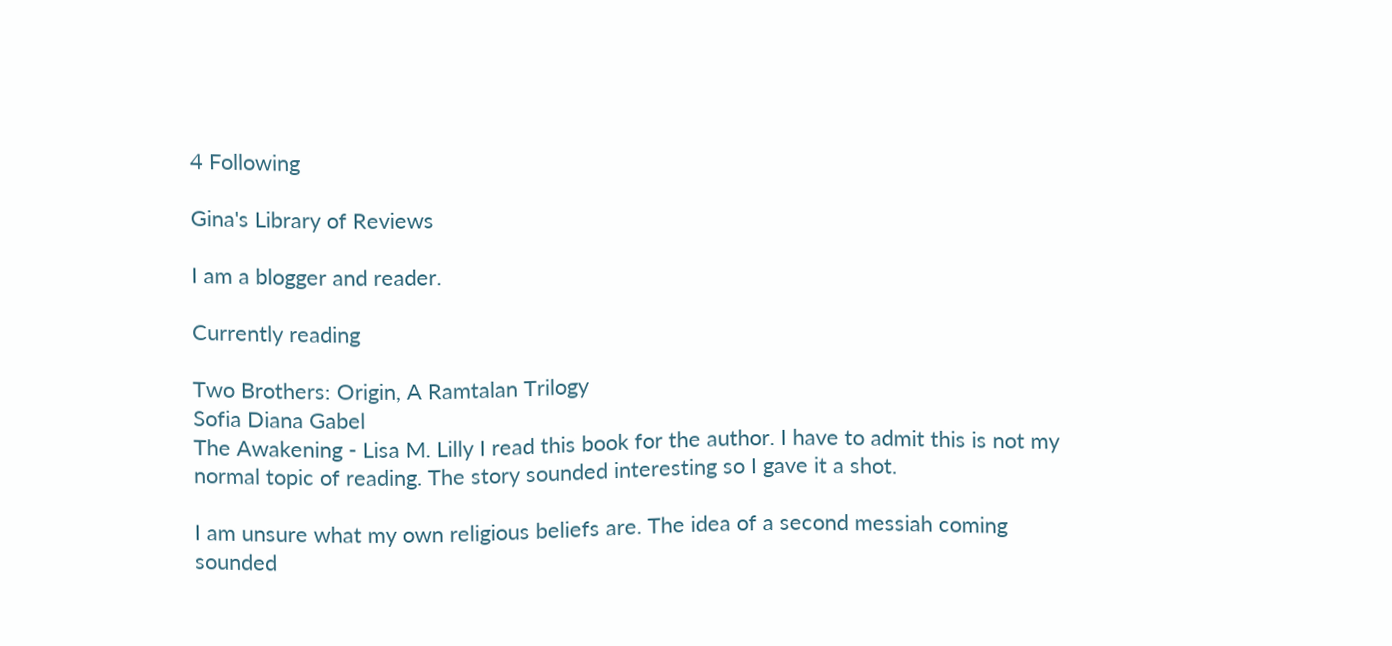4 Following

Gina's Library of Reviews

I am a blogger and reader.

Currently reading

Two Brothers: Origin, A Ramtalan Trilogy
Sofia Diana Gabel
The Awakening - Lisa M. Lilly I read this book for the author. I have to admit this is not my normal topic of reading. The story sounded interesting so I gave it a shot.

I am unsure what my own religious beliefs are. The idea of a second messiah coming sounded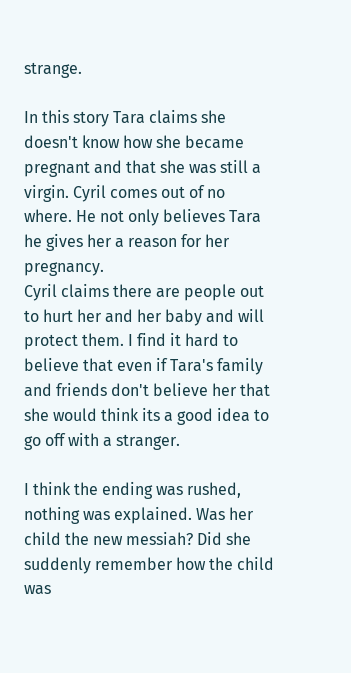strange.

In this story Tara claims she doesn't know how she became pregnant and that she was still a virgin. Cyril comes out of no where. He not only believes Tara he gives her a reason for her pregnancy.
Cyril claims there are people out to hurt her and her baby and will protect them. I find it hard to believe that even if Tara's family and friends don't believe her that she would think its a good idea to go off with a stranger.

I think the ending was rushed, nothing was explained. Was her child the new messiah? Did she suddenly remember how the child was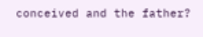conceived and the father?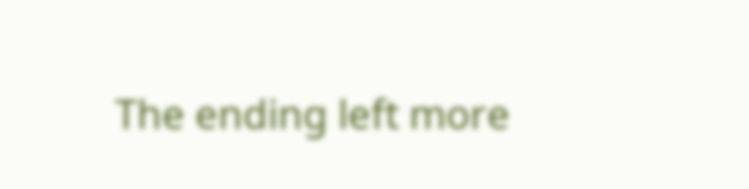The ending left more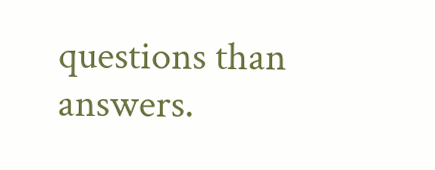questions than answers.